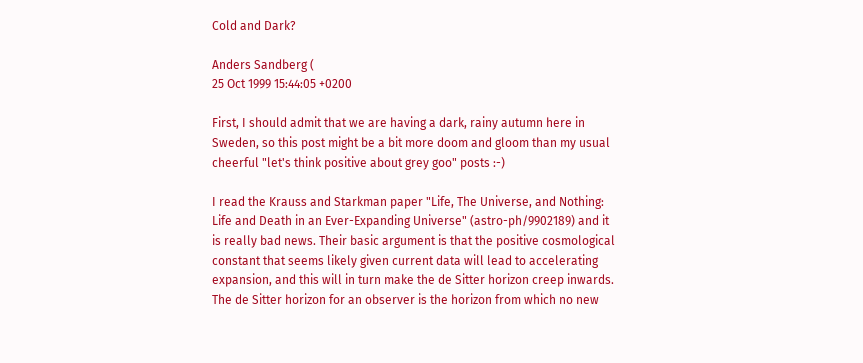Cold and Dark?

Anders Sandberg (
25 Oct 1999 15:44:05 +0200

First, I should admit that we are having a dark, rainy autumn here in Sweden, so this post might be a bit more doom and gloom than my usual cheerful "let's think positive about grey goo" posts :-)

I read the Krauss and Starkman paper "Life, The Universe, and Nothing: Life and Death in an Ever-Expanding Universe" (astro-ph/9902189) and it is really bad news. Their basic argument is that the positive cosmological constant that seems likely given current data will lead to accelerating expansion, and this will in turn make the de Sitter horizon creep inwards. The de Sitter horizon for an observer is the horizon from which no new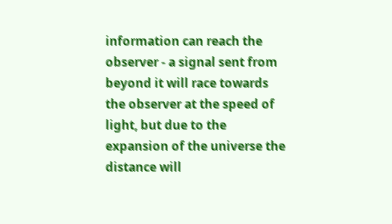information can reach the observer - a signal sent from beyond it will race towards the observer at the speed of light, but due to the expansion of the universe the distance will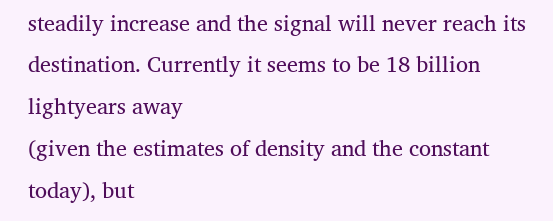steadily increase and the signal will never reach its destination. Currently it seems to be 18 billion lightyears away
(given the estimates of density and the constant today), but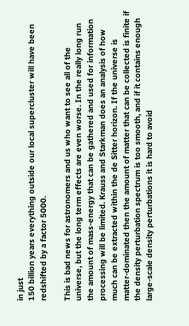in just
150 billion years everything outside our local supercluster will have been redshifted by a factor 5000.

This is bad news for astronomers and us who want to see all of the universe, but the long term effects are even worse. In the really long run the amount of mass-energy that can be gathered and used for information processing will be limited. Krauss and Starkman does an analysis of how much can be extracted within the de Sitter horizon. If the universe is matter-dominated then the amount of matter that can be collected is finite if the density perturbation spectrum is too smooth, and if it contains enough large-scale density perturbations it is hard to avoid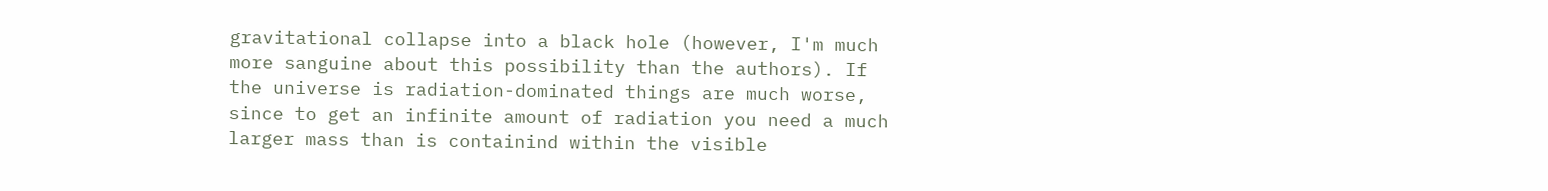gravitational collapse into a black hole (however, I'm much more sanguine about this possibility than the authors). If the universe is radiation-dominated things are much worse, since to get an infinite amount of radiation you need a much larger mass than is containind within the visible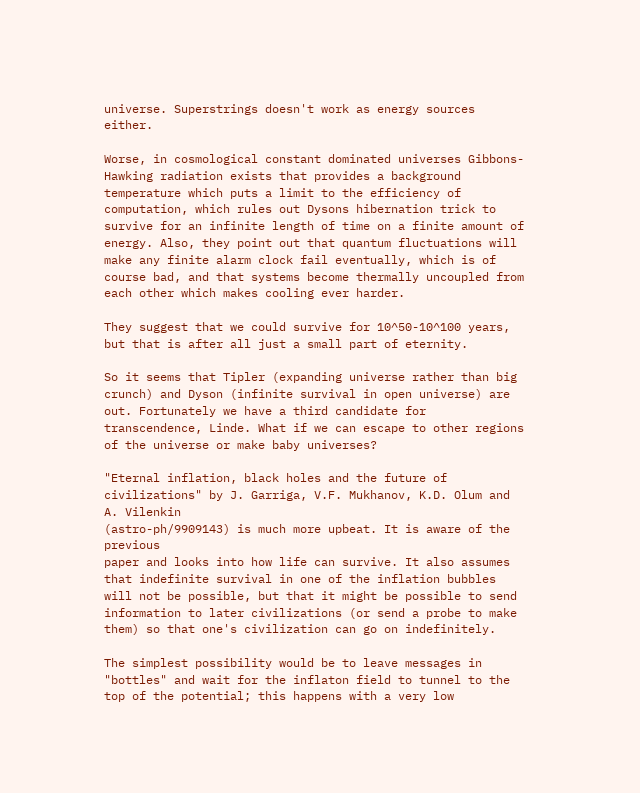universe. Superstrings doesn't work as energy sources either.

Worse, in cosmological constant dominated universes Gibbons-Hawking radiation exists that provides a background temperature which puts a limit to the efficiency of computation, which rules out Dysons hibernation trick to survive for an infinite length of time on a finite amount of energy. Also, they point out that quantum fluctuations will make any finite alarm clock fail eventually, which is of course bad, and that systems become thermally uncoupled from each other which makes cooling ever harder.

They suggest that we could survive for 10^50-10^100 years, but that is after all just a small part of eternity.

So it seems that Tipler (expanding universe rather than big crunch) and Dyson (infinite survival in open universe) are out. Fortunately we have a third candidate for transcendence, Linde. What if we can escape to other regions of the universe or make baby universes?

"Eternal inflation, black holes and the future of civilizations" by J. Garriga, V.F. Mukhanov, K.D. Olum and A. Vilenkin
(astro-ph/9909143) is much more upbeat. It is aware of the previous
paper and looks into how life can survive. It also assumes that indefinite survival in one of the inflation bubbles will not be possible, but that it might be possible to send information to later civilizations (or send a probe to make them) so that one's civilization can go on indefinitely.

The simplest possibility would be to leave messages in "bottles" and wait for the inflaton field to tunnel to the top of the potential; this happens with a very low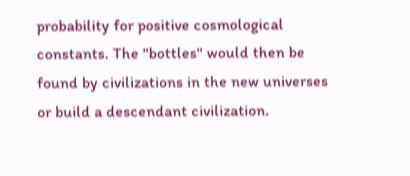probability for positive cosmological constants. The "bottles" would then be found by civilizations in the new universes or build a descendant civilization.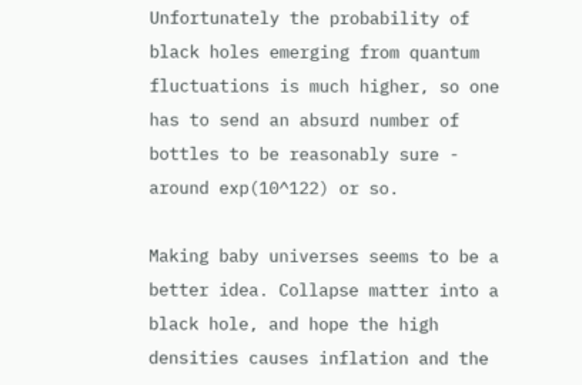Unfortunately the probability of black holes emerging from quantum fluctuations is much higher, so one has to send an absurd number of bottles to be reasonably sure - around exp(10^122) or so.

Making baby universes seems to be a better idea. Collapse matter into a black hole, and hope the high densities causes inflation and the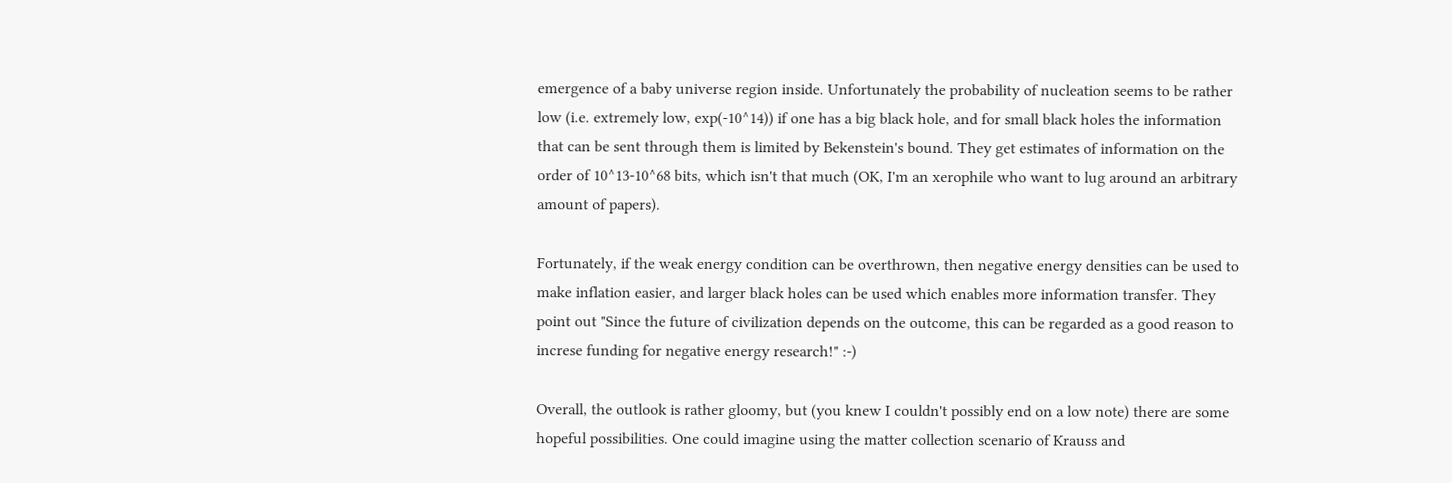emergence of a baby universe region inside. Unfortunately the probability of nucleation seems to be rather low (i.e. extremely low, exp(-10^14)) if one has a big black hole, and for small black holes the information that can be sent through them is limited by Bekenstein's bound. They get estimates of information on the order of 10^13-10^68 bits, which isn't that much (OK, I'm an xerophile who want to lug around an arbitrary amount of papers).

Fortunately, if the weak energy condition can be overthrown, then negative energy densities can be used to make inflation easier, and larger black holes can be used which enables more information transfer. They point out "Since the future of civilization depends on the outcome, this can be regarded as a good reason to increse funding for negative energy research!" :-)

Overall, the outlook is rather gloomy, but (you knew I couldn't possibly end on a low note) there are some hopeful possibilities. One could imagine using the matter collection scenario of Krauss and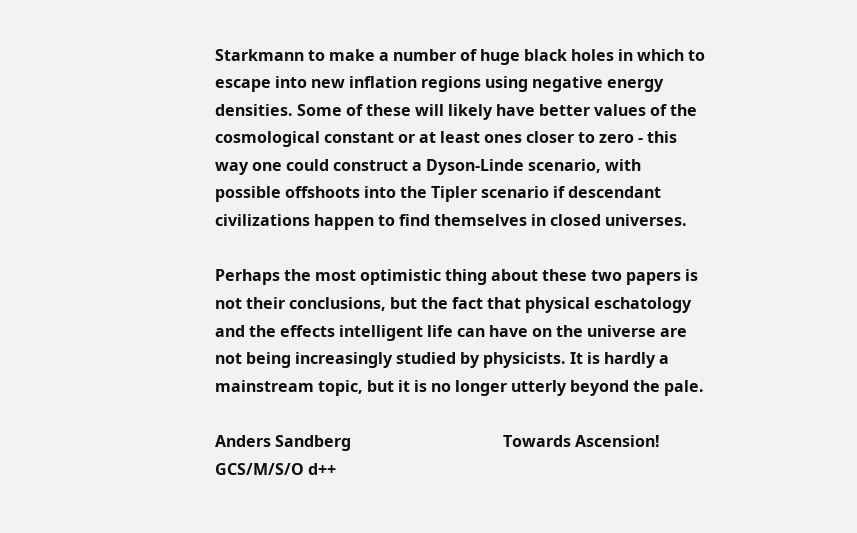Starkmann to make a number of huge black holes in which to escape into new inflation regions using negative energy densities. Some of these will likely have better values of the cosmological constant or at least ones closer to zero - this way one could construct a Dyson-Linde scenario, with possible offshoots into the Tipler scenario if descendant civilizations happen to find themselves in closed universes.

Perhaps the most optimistic thing about these two papers is not their conclusions, but the fact that physical eschatology and the effects intelligent life can have on the universe are not being increasingly studied by physicists. It is hardly a mainstream topic, but it is no longer utterly beyond the pale.

Anders Sandberg                                      Towards Ascension!
GCS/M/S/O d++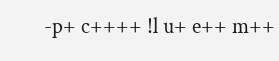-p+ c++++ !l u+ e++ m++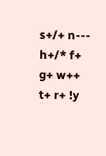s+/+ n--- h+/* f+ g+ w++ t+ r+ !y